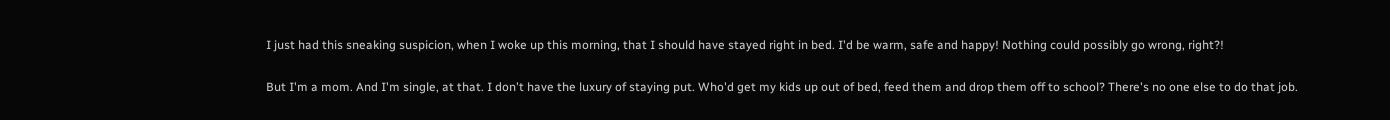I just had this sneaking suspicion, when I woke up this morning, that I should have stayed right in bed. I'd be warm, safe and happy! Nothing could possibly go wrong, right?!

But I'm a mom. And I'm single, at that. I don't have the luxury of staying put. Who'd get my kids up out of bed, feed them and drop them off to school? There's no one else to do that job.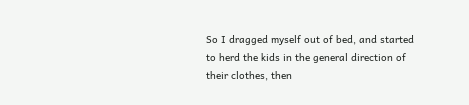So I dragged myself out of bed, and started to herd the kids in the general direction of their clothes, then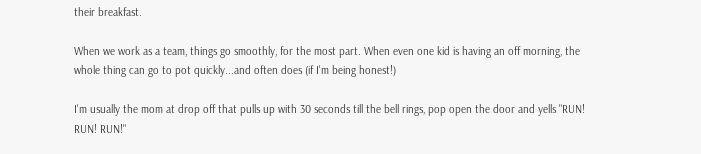their breakfast.

When we work as a team, things go smoothly, for the most part. When even one kid is having an off morning, the whole thing can go to pot quickly...and often does (if I'm being honest!)

I'm usually the mom at drop off that pulls up with 30 seconds till the bell rings, pop open the door and yells "RUN! RUN! RUN!"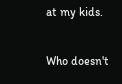at my kids.

Who doesn't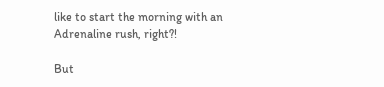like to start the morning with an Adrenaline rush, right?!

But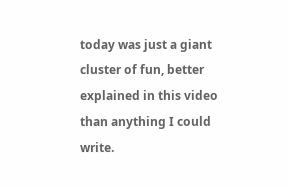today was just a giant cluster of fun, better explained in this video than anything I could write.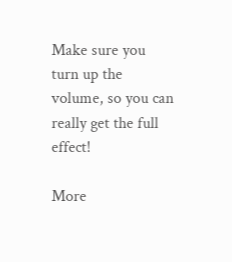Make sure you turn up the volume, so you can really get the full effect!

More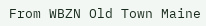From WBZN Old Town Maine